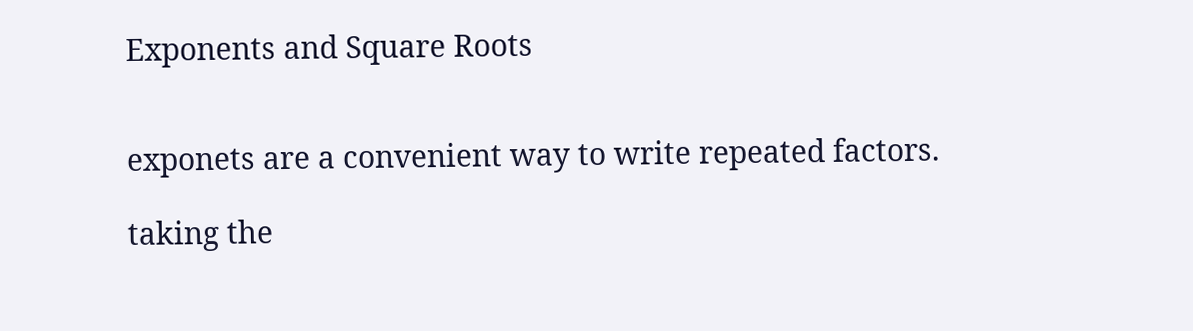Exponents and Square Roots


exponets are a convenient way to write repeated factors.

taking the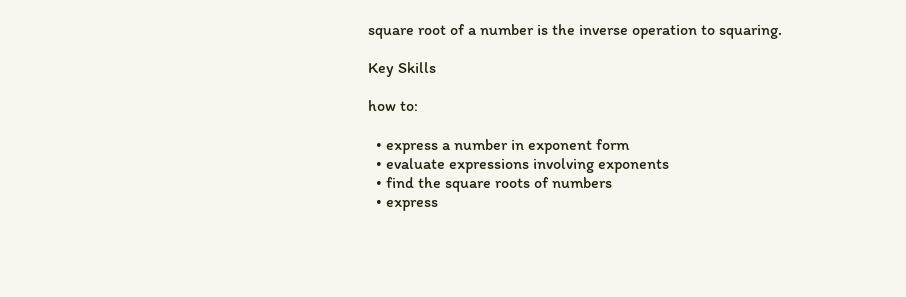square root of a number is the inverse operation to squaring.

Key Skills

how to:

  • express a number in exponent form
  • evaluate expressions involving exponents
  • find the square roots of numbers
  • express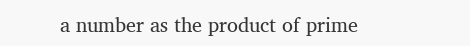a number as the product of prime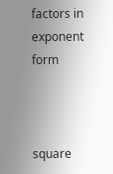factors in exponent form



square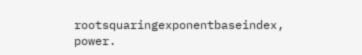rootsquaringexponentbaseindex, power.